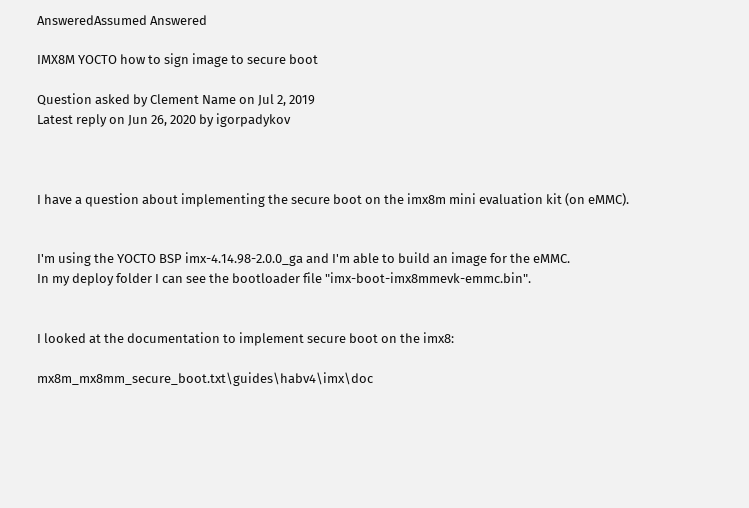AnsweredAssumed Answered

IMX8M YOCTO how to sign image to secure boot

Question asked by Clement Name on Jul 2, 2019
Latest reply on Jun 26, 2020 by igorpadykov



I have a question about implementing the secure boot on the imx8m mini evaluation kit (on eMMC).


I'm using the YOCTO BSP imx-4.14.98-2.0.0_ga and I'm able to build an image for the eMMC.
In my deploy folder I can see the bootloader file "imx-boot-imx8mmevk-emmc.bin".


I looked at the documentation to implement secure boot on the imx8:

mx8m_mx8mm_secure_boot.txt\guides\habv4\imx\doc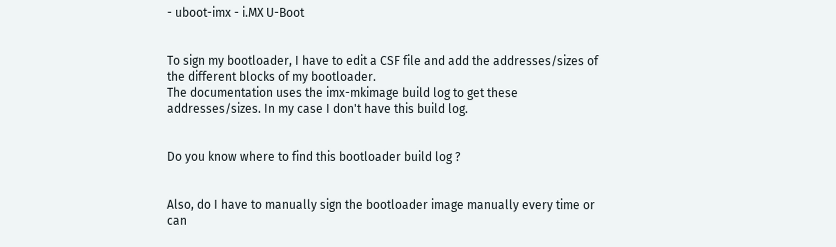- uboot-imx - i.MX U-Boot


To sign my bootloader, I have to edit a CSF file and add the addresses/sizes of the different blocks of my bootloader.
The documentation uses the imx-mkimage build log to get these addresses/sizes. In my case I don't have this build log.


Do you know where to find this bootloader build log ?


Also, do I have to manually sign the bootloader image manually every time or can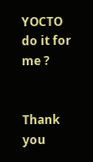YOCTO do it for me ?


Thank you